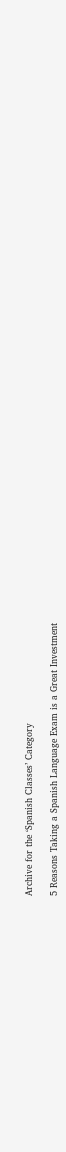Archive for the ‘Spanish Classes’ Category

5 Reasons Taking a Spanish Language Exam is a Great Investment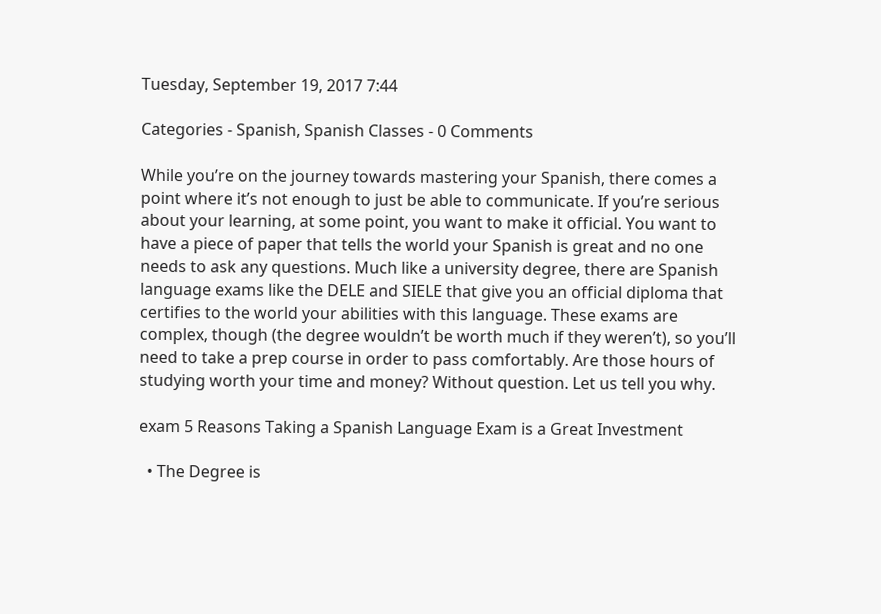Tuesday, September 19, 2017 7:44

Categories - Spanish, Spanish Classes - 0 Comments

While you’re on the journey towards mastering your Spanish, there comes a point where it’s not enough to just be able to communicate. If you’re serious about your learning, at some point, you want to make it official. You want to have a piece of paper that tells the world your Spanish is great and no one needs to ask any questions. Much like a university degree, there are Spanish language exams like the DELE and SIELE that give you an official diploma that certifies to the world your abilities with this language. These exams are complex, though (the degree wouldn’t be worth much if they weren’t), so you’ll need to take a prep course in order to pass comfortably. Are those hours of studying worth your time and money? Without question. Let us tell you why.

exam 5 Reasons Taking a Spanish Language Exam is a Great Investment

  • The Degree is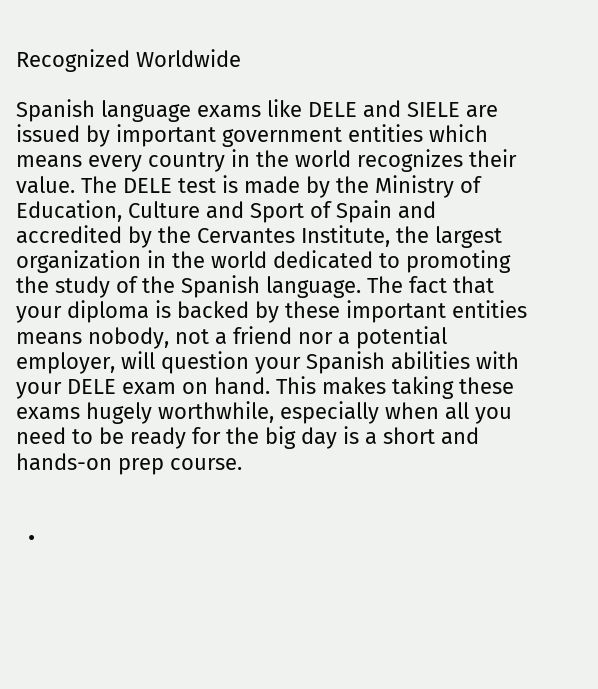Recognized Worldwide

Spanish language exams like DELE and SIELE are issued by important government entities which means every country in the world recognizes their value. The DELE test is made by the Ministry of Education, Culture and Sport of Spain and accredited by the Cervantes Institute, the largest organization in the world dedicated to promoting the study of the Spanish language. The fact that your diploma is backed by these important entities means nobody, not a friend nor a potential employer, will question your Spanish abilities with your DELE exam on hand. This makes taking these exams hugely worthwhile, especially when all you need to be ready for the big day is a short and hands-on prep course.


  •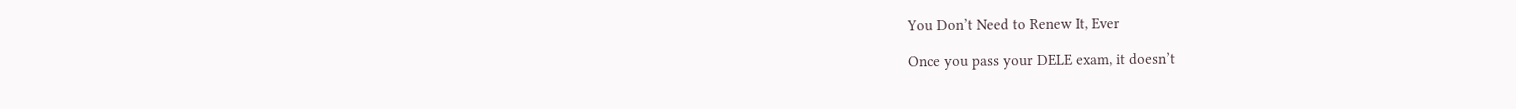You Don’t Need to Renew It, Ever

Once you pass your DELE exam, it doesn’t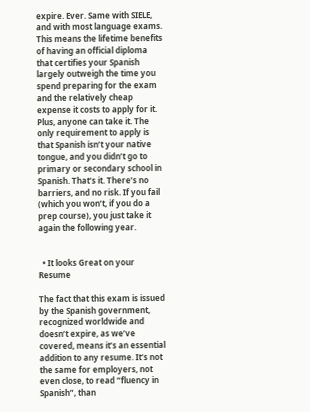expire. Ever. Same with SIELE, and with most language exams. This means the lifetime benefits of having an official diploma that certifies your Spanish largely outweigh the time you spend preparing for the exam and the relatively cheap expense it costs to apply for it. Plus, anyone can take it. The only requirement to apply is that Spanish isn’t your native tongue, and you didn’t go to primary or secondary school in Spanish. That’s it. There’s no barriers, and no risk. If you fail (which you won’t, if you do a prep course), you just take it again the following year.


  • It looks Great on your Resume

The fact that this exam is issued by the Spanish government, recognized worldwide and doesn’t expire, as we’ve covered, means it’s an essential addition to any resume. It’s not the same for employers, not even close, to read “fluency in Spanish”, than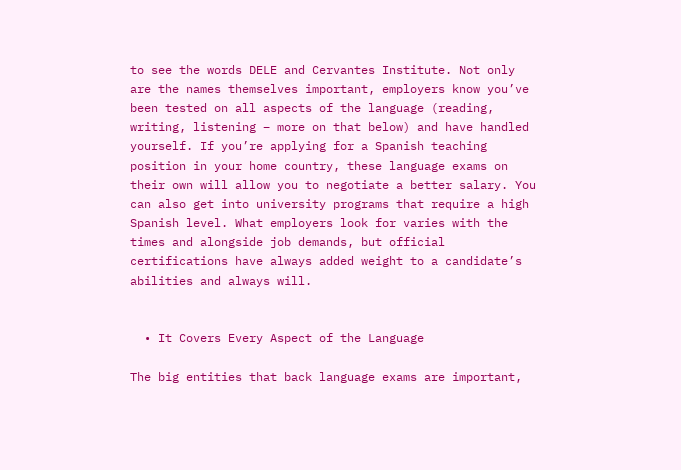to see the words DELE and Cervantes Institute. Not only are the names themselves important, employers know you’ve been tested on all aspects of the language (reading, writing, listening – more on that below) and have handled yourself. If you’re applying for a Spanish teaching position in your home country, these language exams on their own will allow you to negotiate a better salary. You can also get into university programs that require a high Spanish level. What employers look for varies with the times and alongside job demands, but official certifications have always added weight to a candidate’s abilities and always will.


  • It Covers Every Aspect of the Language

The big entities that back language exams are important,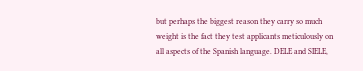but perhaps the biggest reason they carry so much weight is the fact they test applicants meticulously on all aspects of the Spanish language. DELE and SIELE,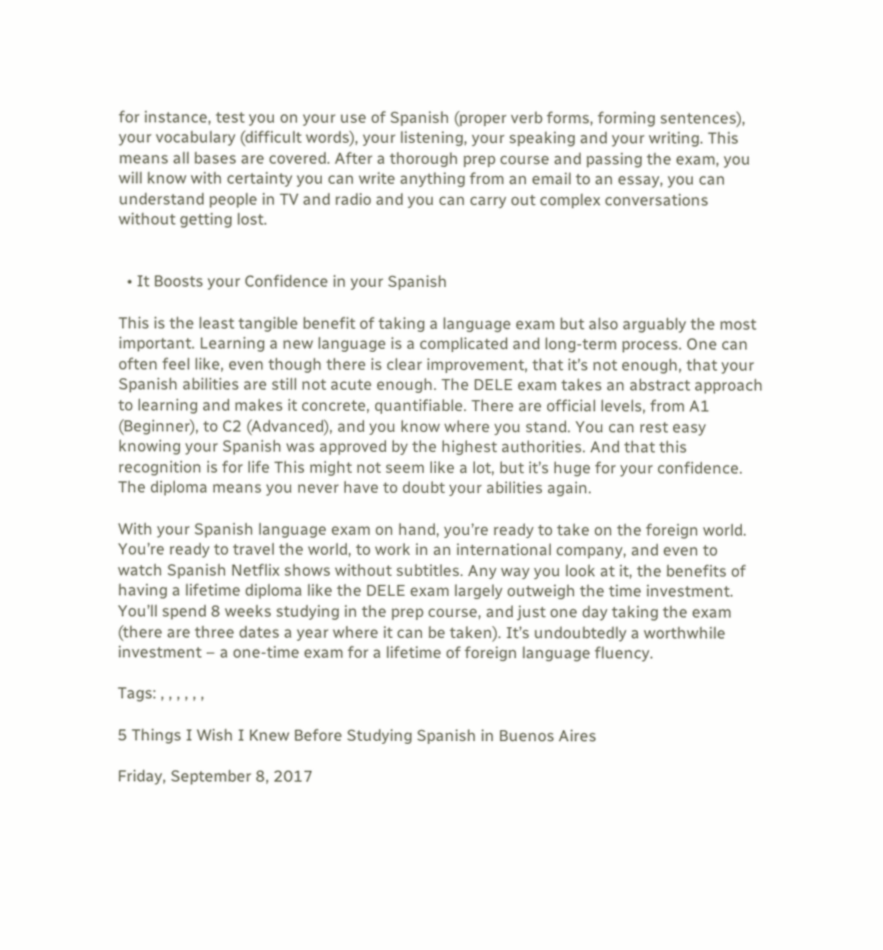for instance, test you on your use of Spanish (proper verb forms, forming sentences), your vocabulary (difficult words), your listening, your speaking and your writing. This means all bases are covered. After a thorough prep course and passing the exam, you will know with certainty you can write anything from an email to an essay, you can understand people in TV and radio and you can carry out complex conversations without getting lost.


  • It Boosts your Confidence in your Spanish

This is the least tangible benefit of taking a language exam but also arguably the most important. Learning a new language is a complicated and long-term process. One can often feel like, even though there is clear improvement, that it’s not enough, that your Spanish abilities are still not acute enough. The DELE exam takes an abstract approach to learning and makes it concrete, quantifiable. There are official levels, from A1 (Beginner), to C2 (Advanced), and you know where you stand. You can rest easy knowing your Spanish was approved by the highest authorities. And that this recognition is for life This might not seem like a lot, but it’s huge for your confidence. The diploma means you never have to doubt your abilities again.

With your Spanish language exam on hand, you’re ready to take on the foreign world. You’re ready to travel the world, to work in an international company, and even to watch Spanish Netflix shows without subtitles. Any way you look at it, the benefits of having a lifetime diploma like the DELE exam largely outweigh the time investment. You’ll spend 8 weeks studying in the prep course, and just one day taking the exam (there are three dates a year where it can be taken). It’s undoubtedly a worthwhile investment – a one-time exam for a lifetime of foreign language fluency.

Tags: , , , , , ,

5 Things I Wish I Knew Before Studying Spanish in Buenos Aires

Friday, September 8, 2017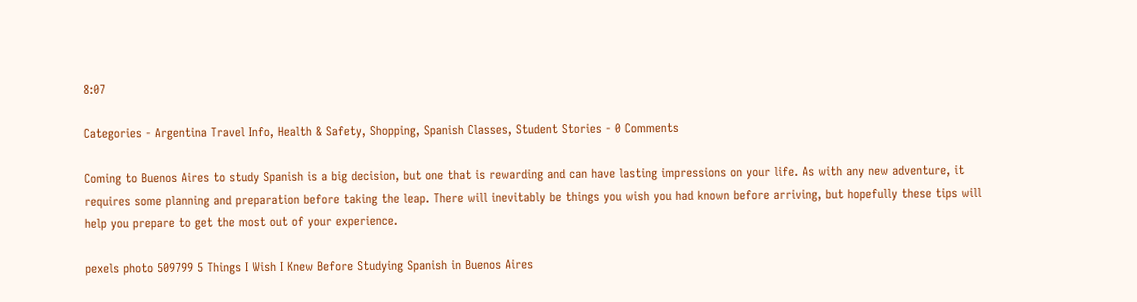8:07

Categories - Argentina Travel Info, Health & Safety, Shopping, Spanish Classes, Student Stories - 0 Comments

Coming to Buenos Aires to study Spanish is a big decision, but one that is rewarding and can have lasting impressions on your life. As with any new adventure, it requires some planning and preparation before taking the leap. There will inevitably be things you wish you had known before arriving, but hopefully these tips will help you prepare to get the most out of your experience.

pexels photo 509799 5 Things I Wish I Knew Before Studying Spanish in Buenos Aires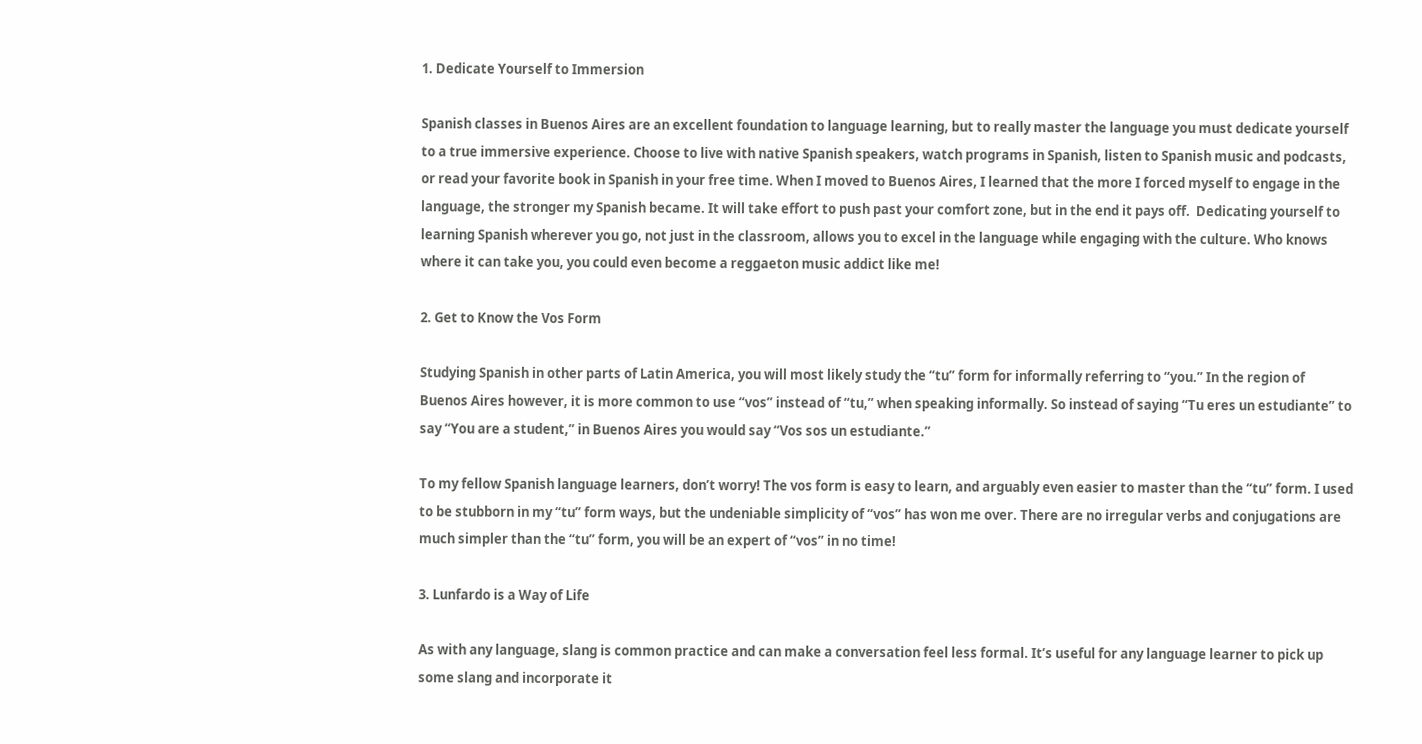1. Dedicate Yourself to Immersion

Spanish classes in Buenos Aires are an excellent foundation to language learning, but to really master the language you must dedicate yourself to a true immersive experience. Choose to live with native Spanish speakers, watch programs in Spanish, listen to Spanish music and podcasts, or read your favorite book in Spanish in your free time. When I moved to Buenos Aires, I learned that the more I forced myself to engage in the language, the stronger my Spanish became. It will take effort to push past your comfort zone, but in the end it pays off.  Dedicating yourself to learning Spanish wherever you go, not just in the classroom, allows you to excel in the language while engaging with the culture. Who knows where it can take you, you could even become a reggaeton music addict like me!

2. Get to Know the Vos Form

Studying Spanish in other parts of Latin America, you will most likely study the “tu” form for informally referring to “you.” In the region of Buenos Aires however, it is more common to use “vos” instead of “tu,” when speaking informally. So instead of saying “Tu eres un estudiante” to say “You are a student,” in Buenos Aires you would say “Vos sos un estudiante.”

To my fellow Spanish language learners, don’t worry! The vos form is easy to learn, and arguably even easier to master than the “tu” form. I used to be stubborn in my “tu” form ways, but the undeniable simplicity of “vos” has won me over. There are no irregular verbs and conjugations are much simpler than the “tu” form, you will be an expert of “vos” in no time!

3. Lunfardo is a Way of Life

As with any language, slang is common practice and can make a conversation feel less formal. It’s useful for any language learner to pick up some slang and incorporate it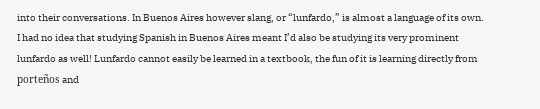into their conversations. In Buenos Aires however slang, or “lunfardo,” is almost a language of its own. I had no idea that studying Spanish in Buenos Aires meant I’d also be studying its very prominent lunfardo as well! Lunfardo cannot easily be learned in a textbook, the fun of it is learning directly from porteños and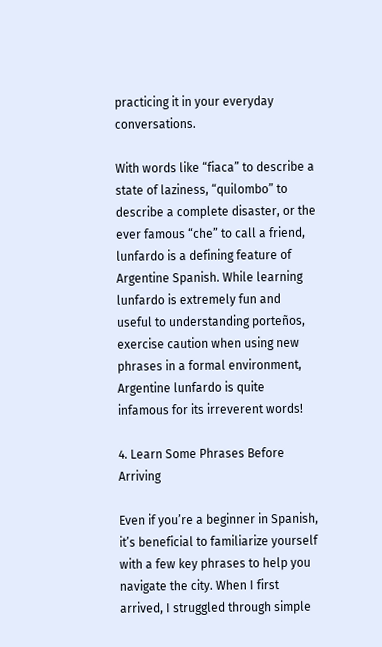practicing it in your everyday conversations.

With words like “fiaca” to describe a state of laziness, “quilombo” to describe a complete disaster, or the ever famous “che” to call a friend, lunfardo is a defining feature of Argentine Spanish. While learning lunfardo is extremely fun and useful to understanding porteños, exercise caution when using new phrases in a formal environment, Argentine lunfardo is quite infamous for its irreverent words!

4. Learn Some Phrases Before Arriving

Even if you’re a beginner in Spanish, it’s beneficial to familiarize yourself with a few key phrases to help you navigate the city. When I first arrived, I struggled through simple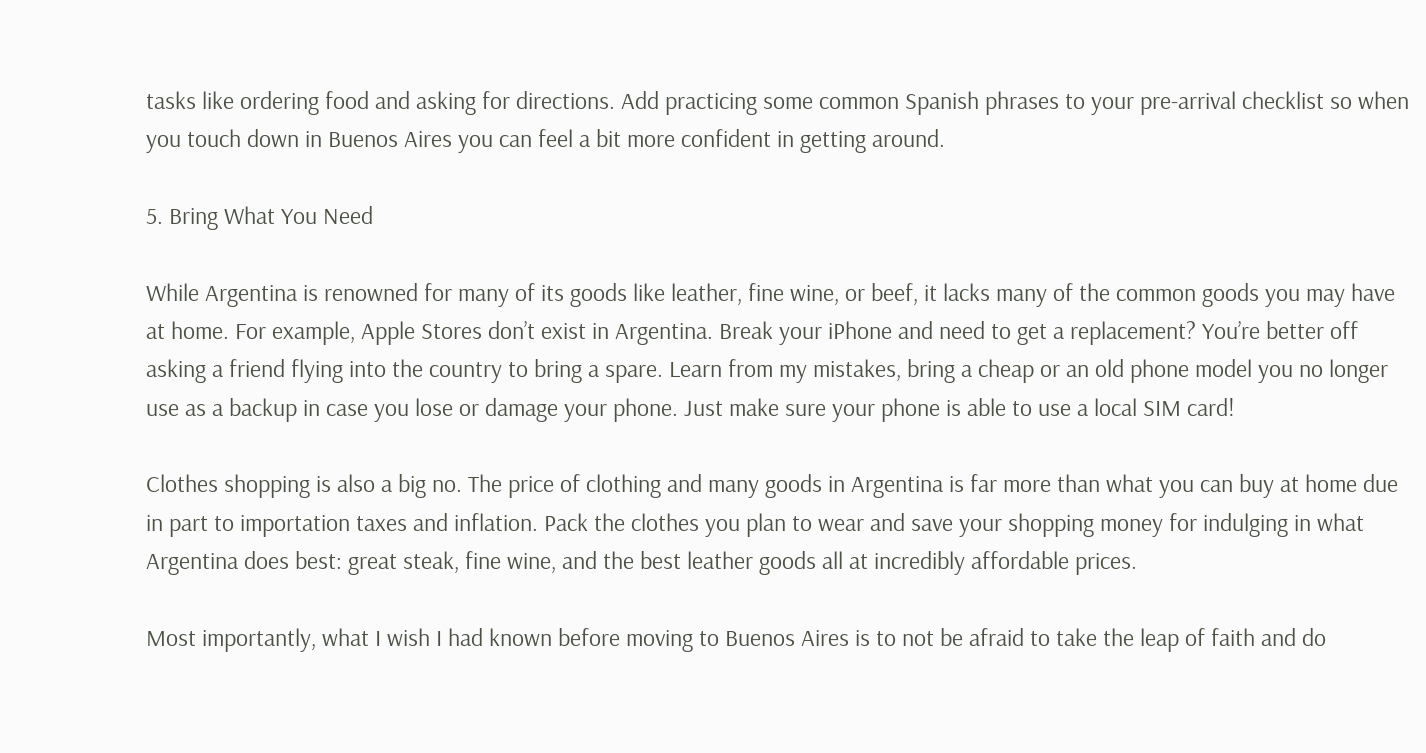tasks like ordering food and asking for directions. Add practicing some common Spanish phrases to your pre-arrival checklist so when you touch down in Buenos Aires you can feel a bit more confident in getting around.

5. Bring What You Need

While Argentina is renowned for many of its goods like leather, fine wine, or beef, it lacks many of the common goods you may have at home. For example, Apple Stores don’t exist in Argentina. Break your iPhone and need to get a replacement? You’re better off asking a friend flying into the country to bring a spare. Learn from my mistakes, bring a cheap or an old phone model you no longer use as a backup in case you lose or damage your phone. Just make sure your phone is able to use a local SIM card!

Clothes shopping is also a big no. The price of clothing and many goods in Argentina is far more than what you can buy at home due in part to importation taxes and inflation. Pack the clothes you plan to wear and save your shopping money for indulging in what Argentina does best: great steak, fine wine, and the best leather goods all at incredibly affordable prices.

Most importantly, what I wish I had known before moving to Buenos Aires is to not be afraid to take the leap of faith and do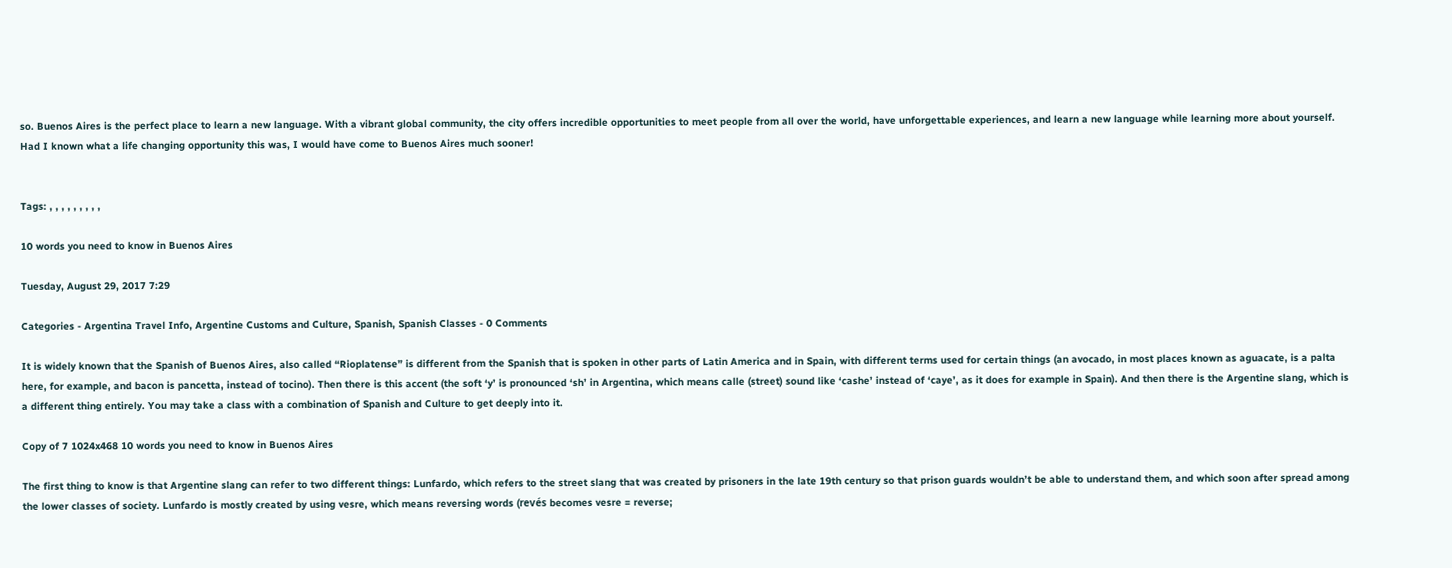so. Buenos Aires is the perfect place to learn a new language. With a vibrant global community, the city offers incredible opportunities to meet people from all over the world, have unforgettable experiences, and learn a new language while learning more about yourself. Had I known what a life changing opportunity this was, I would have come to Buenos Aires much sooner!


Tags: , , , , , , , , ,

10 words you need to know in Buenos Aires

Tuesday, August 29, 2017 7:29

Categories - Argentina Travel Info, Argentine Customs and Culture, Spanish, Spanish Classes - 0 Comments

It is widely known that the Spanish of Buenos Aires, also called “Rioplatense” is different from the Spanish that is spoken in other parts of Latin America and in Spain, with different terms used for certain things (an avocado, in most places known as aguacate, is a palta here, for example, and bacon is pancetta, instead of tocino). Then there is this accent (the soft ‘y’ is pronounced ‘sh’ in Argentina, which means calle (street) sound like ‘cashe’ instead of ‘caye’, as it does for example in Spain). And then there is the Argentine slang, which is a different thing entirely. You may take a class with a combination of Spanish and Culture to get deeply into it.

Copy of 7 1024x468 10 words you need to know in Buenos Aires

The first thing to know is that Argentine slang can refer to two different things: Lunfardo, which refers to the street slang that was created by prisoners in the late 19th century so that prison guards wouldn’t be able to understand them, and which soon after spread among the lower classes of society. Lunfardo is mostly created by using vesre, which means reversing words (revés becomes vesre = reverse;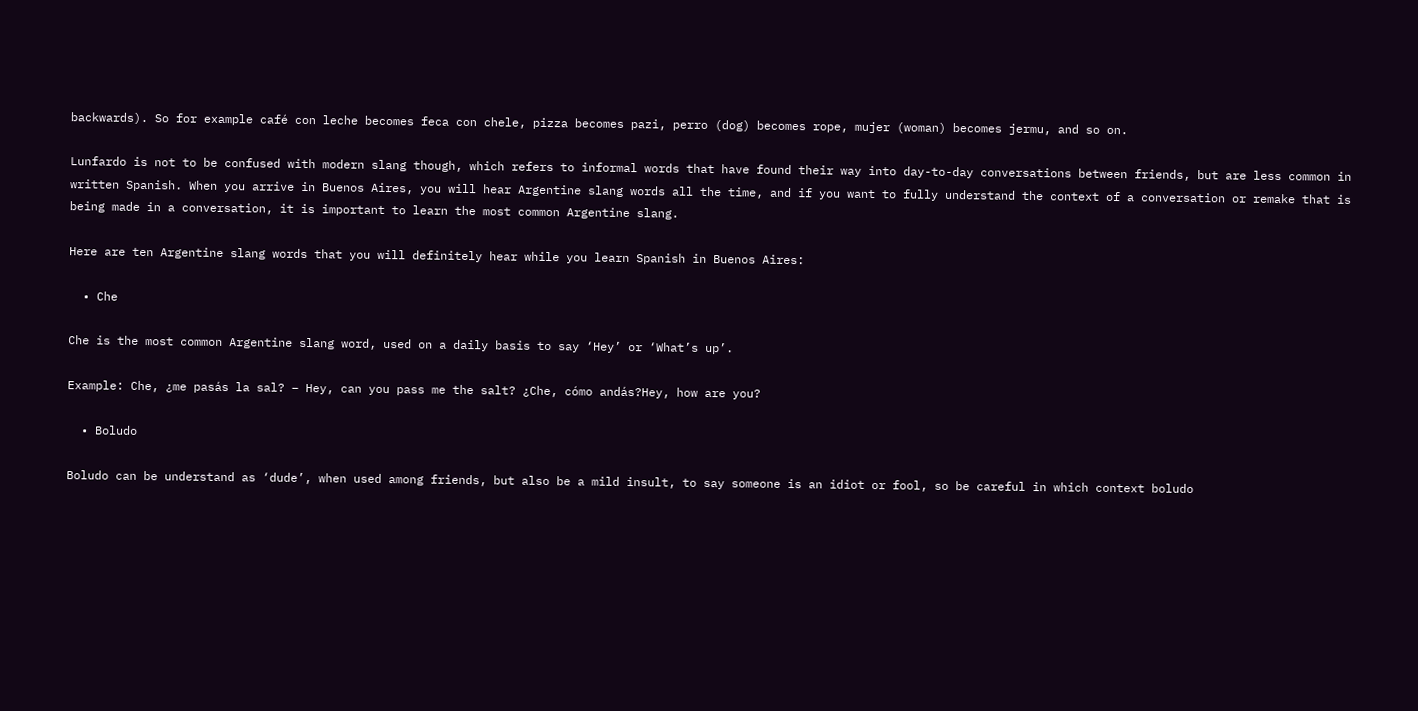backwards). So for example café con leche becomes feca con chele, pizza becomes pazi, perro (dog) becomes rope, mujer (woman) becomes jermu, and so on.

Lunfardo is not to be confused with modern slang though, which refers to informal words that have found their way into day-to-day conversations between friends, but are less common in written Spanish. When you arrive in Buenos Aires, you will hear Argentine slang words all the time, and if you want to fully understand the context of a conversation or remake that is being made in a conversation, it is important to learn the most common Argentine slang.

Here are ten Argentine slang words that you will definitely hear while you learn Spanish in Buenos Aires:

  • Che

Che is the most common Argentine slang word, used on a daily basis to say ‘Hey’ or ‘What’s up’.

Example: Che, ¿me pasás la sal? – Hey, can you pass me the salt? ¿Che, cómo andás?Hey, how are you?

  • Boludo

Boludo can be understand as ‘dude’, when used among friends, but also be a mild insult, to say someone is an idiot or fool, so be careful in which context boludo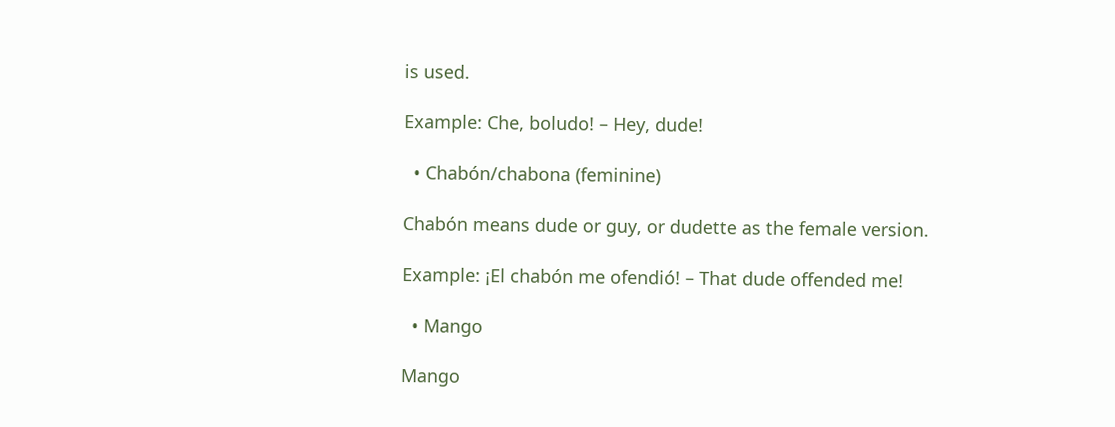is used.

Example: Che, boludo! – Hey, dude!

  • Chabón/chabona (feminine)

Chabón means dude or guy, or dudette as the female version.

Example: ¡El chabón me ofendió! – That dude offended me!

  • Mango

Mango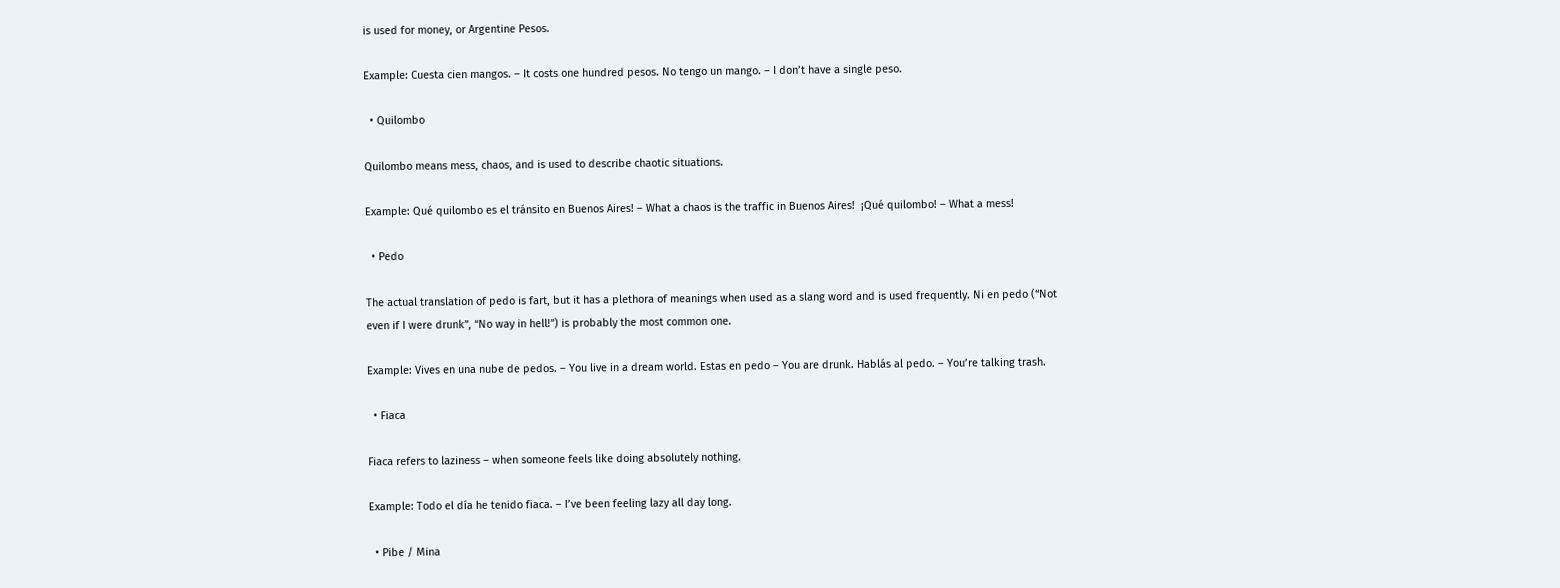is used for money, or Argentine Pesos.

Example: Cuesta cien mangos. – It costs one hundred pesos. No tengo un mango. – I don’t have a single peso.

  • Quilombo

Quilombo means mess, chaos, and is used to describe chaotic situations.

Example: Qué quilombo es el tránsito en Buenos Aires! – What a chaos is the traffic in Buenos Aires!  ¡Qué quilombo! – What a mess!

  • Pedo

The actual translation of pedo is fart, but it has a plethora of meanings when used as a slang word and is used frequently. Ni en pedo (“Not even if I were drunk”, “No way in hell!”) is probably the most common one.

Example: Vives en una nube de pedos. – You live in a dream world. Estas en pedo – You are drunk. Hablás al pedo. – You’re talking trash.

  • Fiaca

Fiaca refers to laziness – when someone feels like doing absolutely nothing.

Example: Todo el día he tenido fiaca. – I’ve been feeling lazy all day long.

  • Pibe / Mina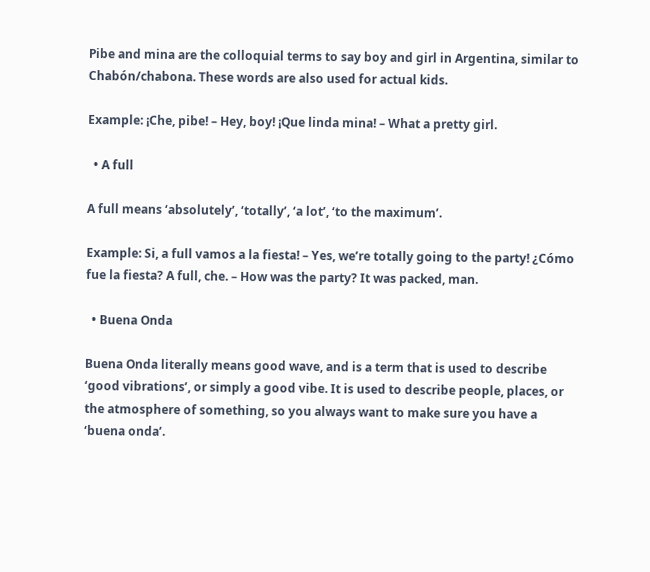Pibe and mina are the colloquial terms to say boy and girl in Argentina, similar to Chabón/chabona. These words are also used for actual kids.

Example: ¡Che, pibe! – Hey, boy! ¡Que linda mina! – What a pretty girl.

  • A full

A full means ‘absolutely’, ‘totally’, ‘a lot’, ‘to the maximum’.

Example: Si, a full vamos a la fiesta! – Yes, we’re totally going to the party! ¿Cómo fue la fiesta? A full, che. – How was the party? It was packed, man.

  • Buena Onda

Buena Onda literally means good wave, and is a term that is used to describe ‘good vibrations’, or simply a good vibe. It is used to describe people, places, or the atmosphere of something, so you always want to make sure you have a ‘buena onda’.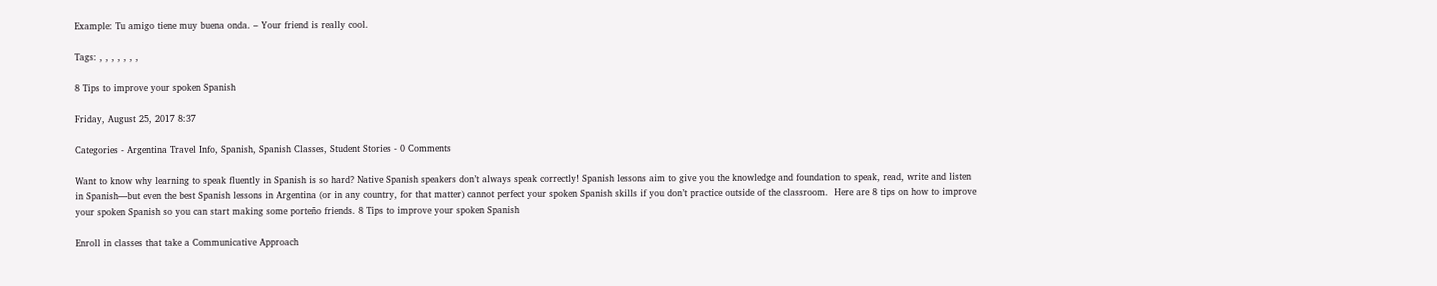Example: Tu amigo tiene muy buena onda. – Your friend is really cool.

Tags: , , , , , , ,

8 Tips to improve your spoken Spanish

Friday, August 25, 2017 8:37

Categories - Argentina Travel Info, Spanish, Spanish Classes, Student Stories - 0 Comments

Want to know why learning to speak fluently in Spanish is so hard? Native Spanish speakers don’t always speak correctly! Spanish lessons aim to give you the knowledge and foundation to speak, read, write and listen in Spanish—but even the best Spanish lessons in Argentina (or in any country, for that matter) cannot perfect your spoken Spanish skills if you don’t practice outside of the classroom.  Here are 8 tips on how to improve your spoken Spanish so you can start making some porteño friends. 8 Tips to improve your spoken Spanish

Enroll in classes that take a Communicative Approach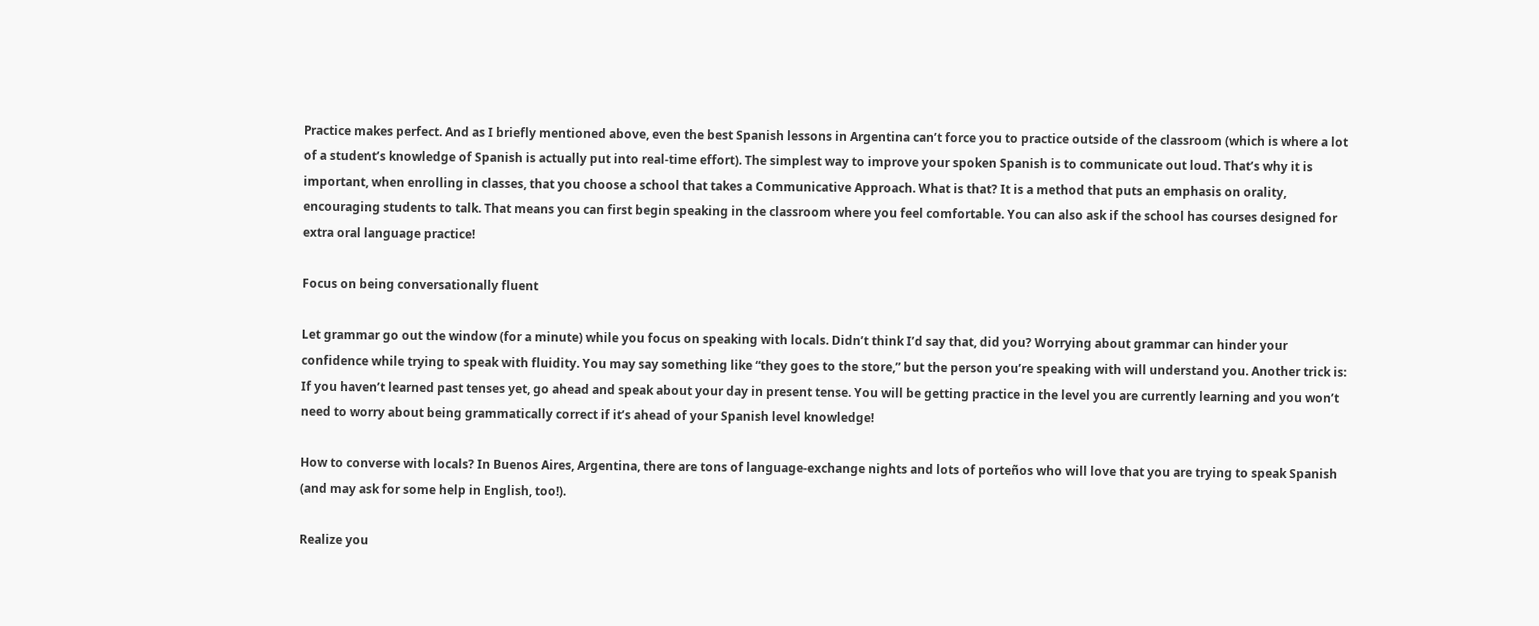Practice makes perfect. And as I briefly mentioned above, even the best Spanish lessons in Argentina can’t force you to practice outside of the classroom (which is where a lot of a student’s knowledge of Spanish is actually put into real-time effort). The simplest way to improve your spoken Spanish is to communicate out loud. That’s why it is important, when enrolling in classes, that you choose a school that takes a Communicative Approach. What is that? It is a method that puts an emphasis on orality, encouraging students to talk. That means you can first begin speaking in the classroom where you feel comfortable. You can also ask if the school has courses designed for extra oral language practice!

Focus on being conversationally fluent

Let grammar go out the window (for a minute) while you focus on speaking with locals. Didn’t think I’d say that, did you? Worrying about grammar can hinder your confidence while trying to speak with fluidity. You may say something like “they goes to the store,” but the person you’re speaking with will understand you. Another trick is: If you haven’t learned past tenses yet, go ahead and speak about your day in present tense. You will be getting practice in the level you are currently learning and you won’t need to worry about being grammatically correct if it’s ahead of your Spanish level knowledge!

How to converse with locals? In Buenos Aires, Argentina, there are tons of language-exchange nights and lots of porteños who will love that you are trying to speak Spanish (and may ask for some help in English, too!).

Realize you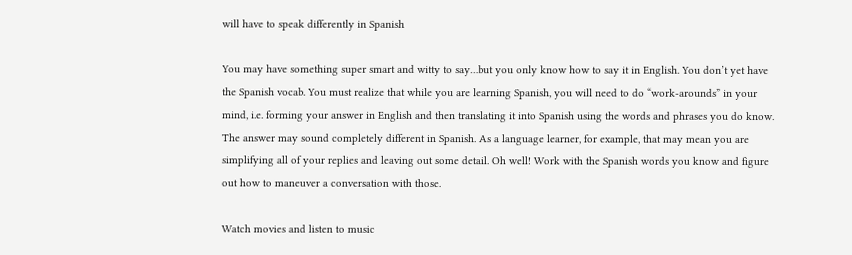will have to speak differently in Spanish

You may have something super smart and witty to say…but you only know how to say it in English. You don’t yet have the Spanish vocab. You must realize that while you are learning Spanish, you will need to do “work-arounds” in your mind, i.e. forming your answer in English and then translating it into Spanish using the words and phrases you do know. The answer may sound completely different in Spanish. As a language learner, for example, that may mean you are simplifying all of your replies and leaving out some detail. Oh well! Work with the Spanish words you know and figure out how to maneuver a conversation with those.

Watch movies and listen to music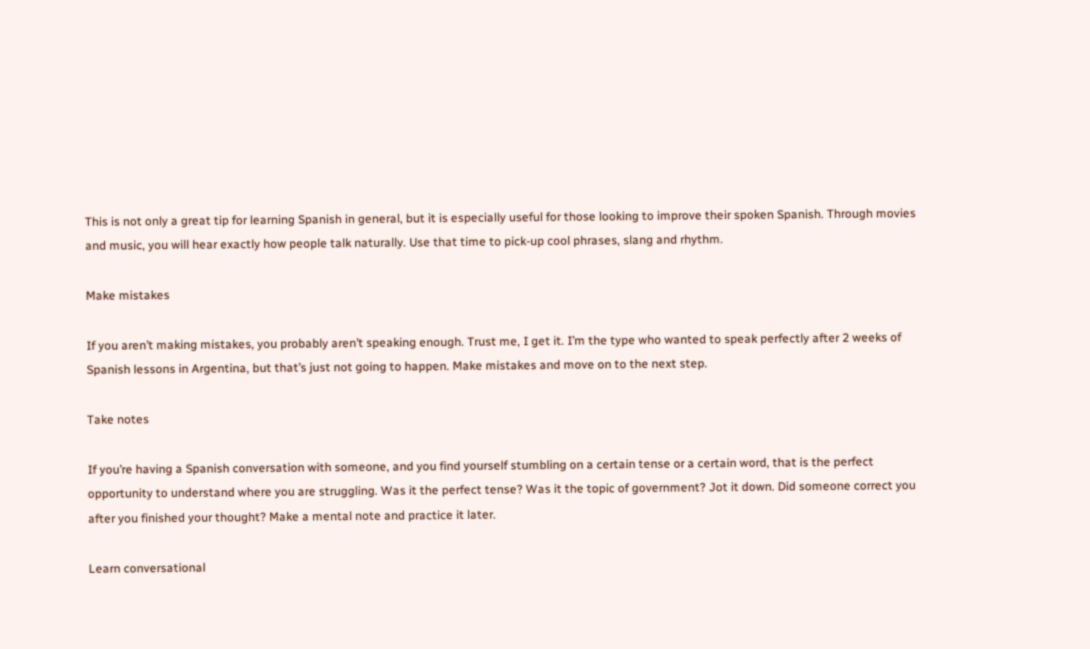This is not only a great tip for learning Spanish in general, but it is especially useful for those looking to improve their spoken Spanish. Through movies and music, you will hear exactly how people talk naturally. Use that time to pick-up cool phrases, slang and rhythm.

Make mistakes

If you aren’t making mistakes, you probably aren’t speaking enough. Trust me, I get it. I’m the type who wanted to speak perfectly after 2 weeks of Spanish lessons in Argentina, but that’s just not going to happen. Make mistakes and move on to the next step.

Take notes

If you’re having a Spanish conversation with someone, and you find yourself stumbling on a certain tense or a certain word, that is the perfect opportunity to understand where you are struggling. Was it the perfect tense? Was it the topic of government? Jot it down. Did someone correct you after you finished your thought? Make a mental note and practice it later.

Learn conversational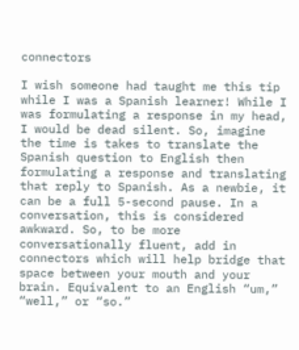connectors

I wish someone had taught me this tip while I was a Spanish learner! While I was formulating a response in my head, I would be dead silent. So, imagine the time is takes to translate the Spanish question to English then formulating a response and translating that reply to Spanish. As a newbie, it can be a full 5-second pause. In a conversation, this is considered awkward. So, to be more conversationally fluent, add in connectors which will help bridge that space between your mouth and your brain. Equivalent to an English “um,” “well,” or “so.”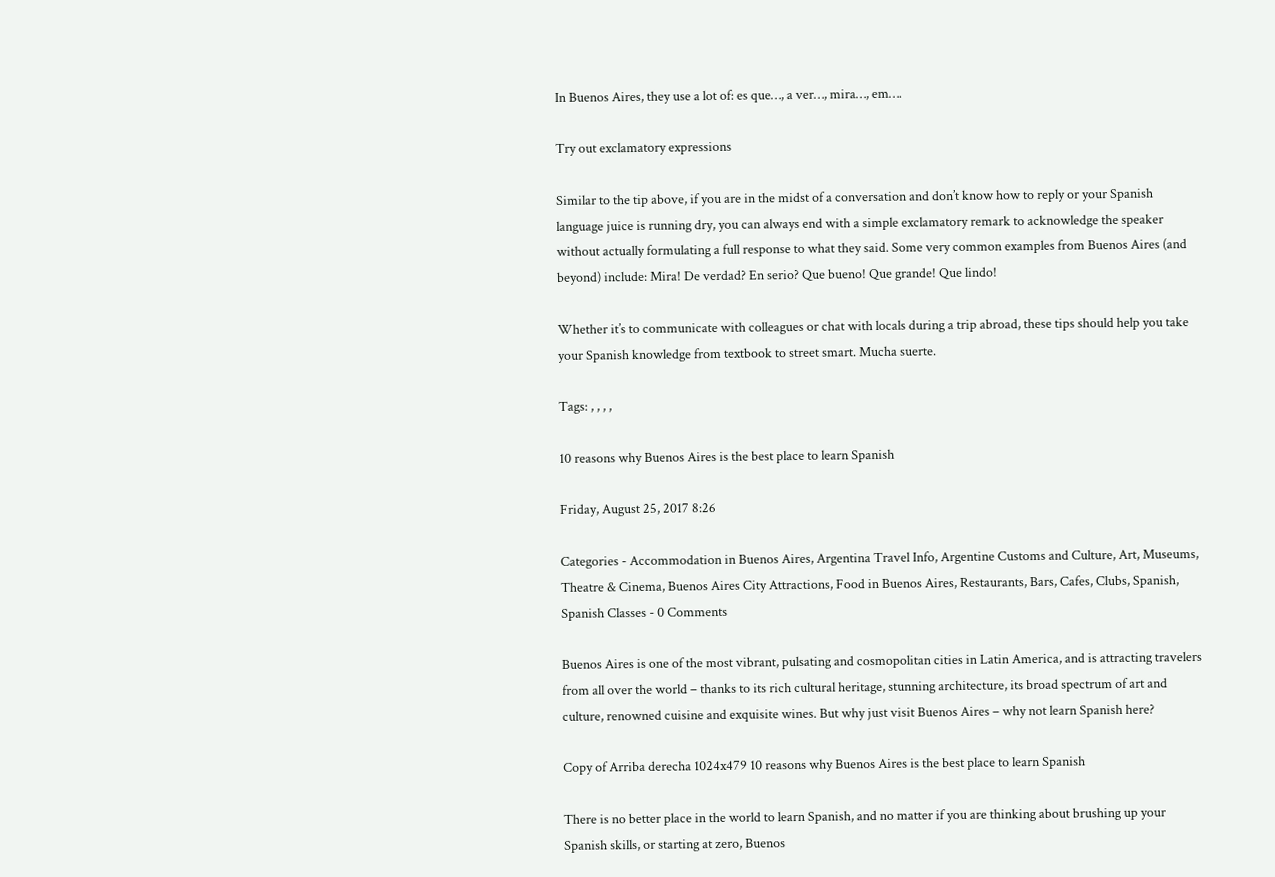In Buenos Aires, they use a lot of: es que…, a ver…, mira…, em….

Try out exclamatory expressions

Similar to the tip above, if you are in the midst of a conversation and don’t know how to reply or your Spanish language juice is running dry, you can always end with a simple exclamatory remark to acknowledge the speaker without actually formulating a full response to what they said. Some very common examples from Buenos Aires (and beyond) include: Mira! De verdad? En serio? Que bueno! Que grande! Que lindo!

Whether it’s to communicate with colleagues or chat with locals during a trip abroad, these tips should help you take your Spanish knowledge from textbook to street smart. Mucha suerte.

Tags: , , , ,

10 reasons why Buenos Aires is the best place to learn Spanish

Friday, August 25, 2017 8:26

Categories - Accommodation in Buenos Aires, Argentina Travel Info, Argentine Customs and Culture, Art, Museums, Theatre & Cinema, Buenos Aires City Attractions, Food in Buenos Aires, Restaurants, Bars, Cafes, Clubs, Spanish, Spanish Classes - 0 Comments

Buenos Aires is one of the most vibrant, pulsating and cosmopolitan cities in Latin America, and is attracting travelers from all over the world – thanks to its rich cultural heritage, stunning architecture, its broad spectrum of art and culture, renowned cuisine and exquisite wines. But why just visit Buenos Aires – why not learn Spanish here?

Copy of Arriba derecha 1024x479 10 reasons why Buenos Aires is the best place to learn Spanish

There is no better place in the world to learn Spanish, and no matter if you are thinking about brushing up your Spanish skills, or starting at zero, Buenos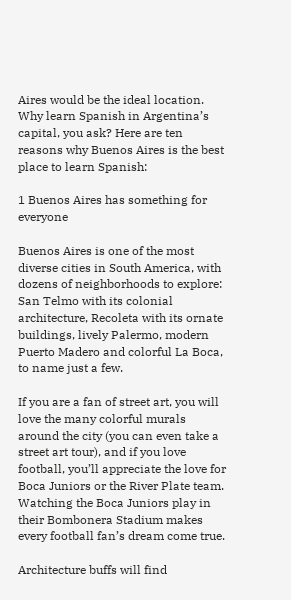Aires would be the ideal location. Why learn Spanish in Argentina’s capital, you ask? Here are ten reasons why Buenos Aires is the best place to learn Spanish:

1 Buenos Aires has something for everyone

Buenos Aires is one of the most diverse cities in South America, with dozens of neighborhoods to explore: San Telmo with its colonial architecture, Recoleta with its ornate buildings, lively Palermo, modern Puerto Madero and colorful La Boca, to name just a few.

If you are a fan of street art, you will love the many colorful murals around the city (you can even take a street art tour), and if you love football, you’ll appreciate the love for Boca Juniors or the River Plate team. Watching the Boca Juniors play in their Bombonera Stadium makes every football fan’s dream come true.

Architecture buffs will find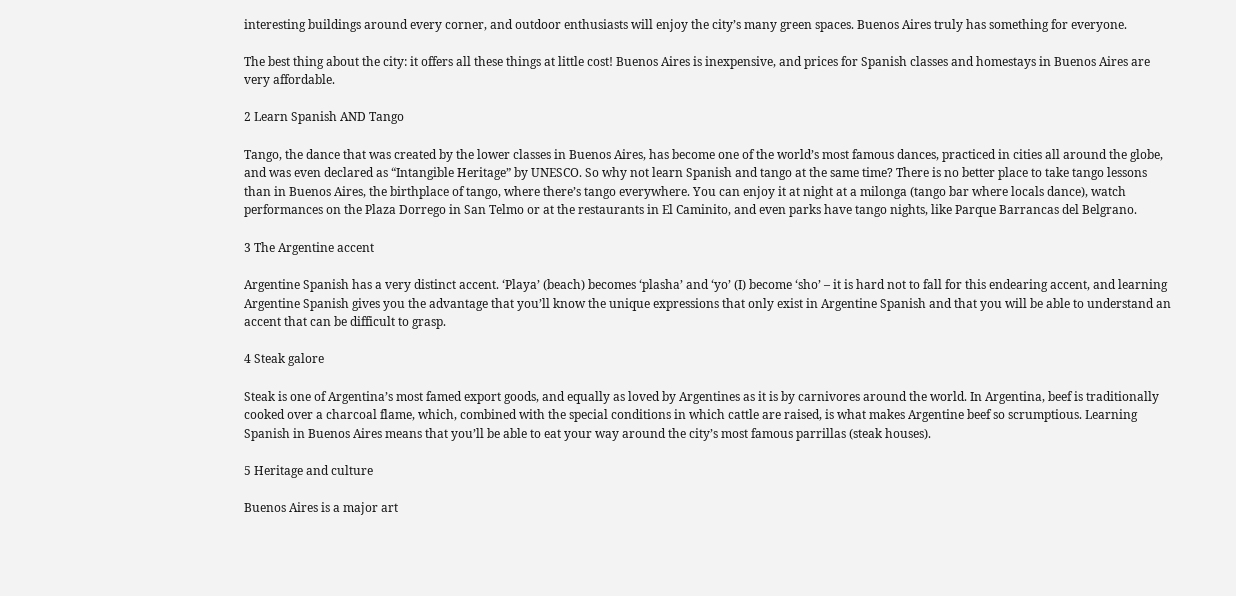interesting buildings around every corner, and outdoor enthusiasts will enjoy the city’s many green spaces. Buenos Aires truly has something for everyone.

The best thing about the city: it offers all these things at little cost! Buenos Aires is inexpensive, and prices for Spanish classes and homestays in Buenos Aires are very affordable.

2 Learn Spanish AND Tango

Tango, the dance that was created by the lower classes in Buenos Aires, has become one of the world’s most famous dances, practiced in cities all around the globe, and was even declared as “Intangible Heritage” by UNESCO. So why not learn Spanish and tango at the same time? There is no better place to take tango lessons than in Buenos Aires, the birthplace of tango, where there’s tango everywhere. You can enjoy it at night at a milonga (tango bar where locals dance), watch performances on the Plaza Dorrego in San Telmo or at the restaurants in El Caminito, and even parks have tango nights, like Parque Barrancas del Belgrano.

3 The Argentine accent

Argentine Spanish has a very distinct accent. ‘Playa’ (beach) becomes ‘plasha’ and ‘yo’ (I) become ‘sho’ – it is hard not to fall for this endearing accent, and learning Argentine Spanish gives you the advantage that you’ll know the unique expressions that only exist in Argentine Spanish and that you will be able to understand an accent that can be difficult to grasp.

4 Steak galore

Steak is one of Argentina’s most famed export goods, and equally as loved by Argentines as it is by carnivores around the world. In Argentina, beef is traditionally cooked over a charcoal flame, which, combined with the special conditions in which cattle are raised, is what makes Argentine beef so scrumptious. Learning Spanish in Buenos Aires means that you’ll be able to eat your way around the city’s most famous parrillas (steak houses).

5 Heritage and culture

Buenos Aires is a major art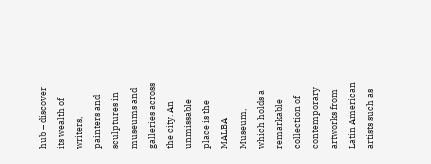hub – discover its wealth of writers, painters and sculptures in museums and galleries across the city. An unmissable place is the MALBA Museum, which holds a remarkable collection of contemporary artworks from Latin American artists such as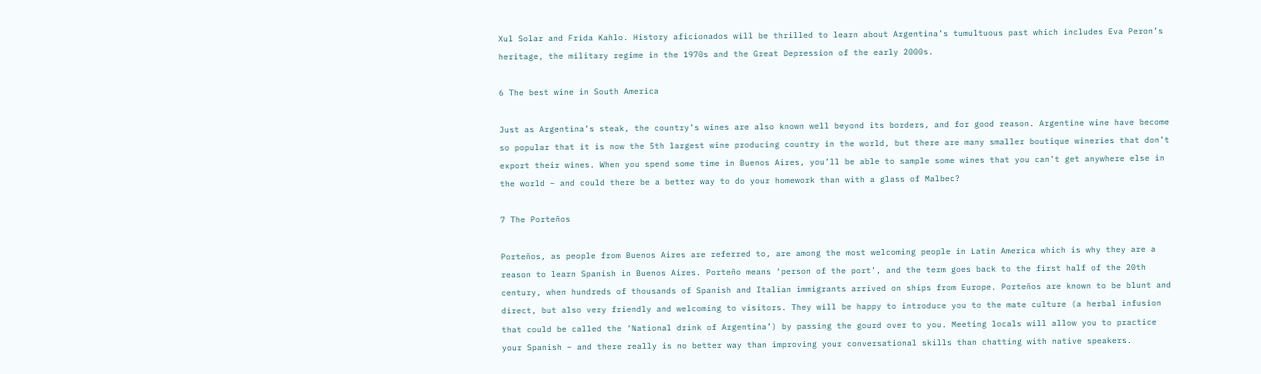Xul Solar and Frida Kahlo. History aficionados will be thrilled to learn about Argentina’s tumultuous past which includes Eva Peron’s heritage, the military regime in the 1970s and the Great Depression of the early 2000s.

6 The best wine in South America

Just as Argentina’s steak, the country’s wines are also known well beyond its borders, and for good reason. Argentine wine have become so popular that it is now the 5th largest wine producing country in the world, but there are many smaller boutique wineries that don’t export their wines. When you spend some time in Buenos Aires, you’ll be able to sample some wines that you can’t get anywhere else in the world – and could there be a better way to do your homework than with a glass of Malbec?

7 The Porteños

Porteños, as people from Buenos Aires are referred to, are among the most welcoming people in Latin America which is why they are a reason to learn Spanish in Buenos Aires. Porteño means ‘person of the port’, and the term goes back to the first half of the 20th century, when hundreds of thousands of Spanish and Italian immigrants arrived on ships from Europe. Porteños are known to be blunt and direct, but also very friendly and welcoming to visitors. They will be happy to introduce you to the mate culture (a herbal infusion that could be called the ‘National drink of Argentina’) by passing the gourd over to you. Meeting locals will allow you to practice your Spanish – and there really is no better way than improving your conversational skills than chatting with native speakers.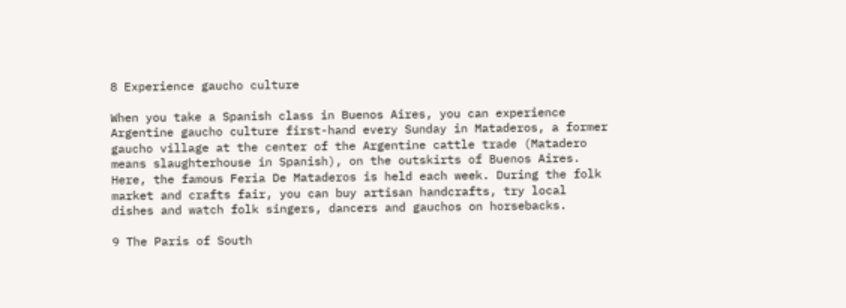8 Experience gaucho culture

When you take a Spanish class in Buenos Aires, you can experience Argentine gaucho culture first-hand every Sunday in Mataderos, a former gaucho village at the center of the Argentine cattle trade (Matadero means slaughterhouse in Spanish), on the outskirts of Buenos Aires. Here, the famous Feria De Mataderos is held each week. During the folk market and crafts fair, you can buy artisan handcrafts, try local dishes and watch folk singers, dancers and gauchos on horsebacks.

9 The Paris of South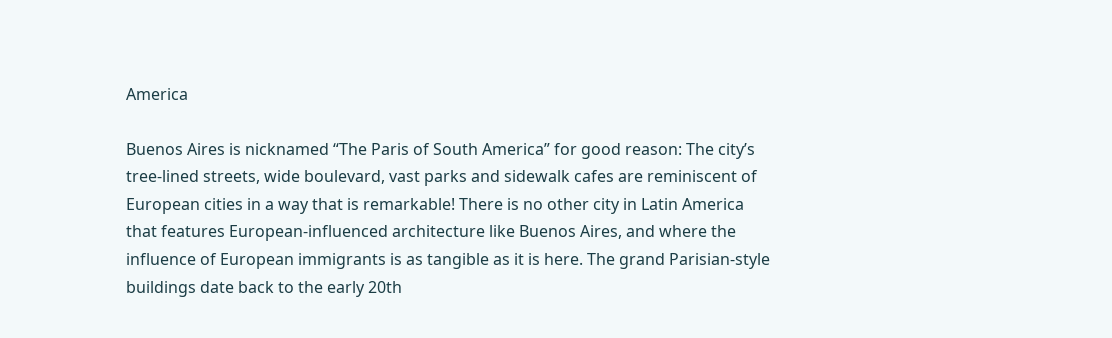America

Buenos Aires is nicknamed “The Paris of South America” for good reason: The city’s tree-lined streets, wide boulevard, vast parks and sidewalk cafes are reminiscent of European cities in a way that is remarkable! There is no other city in Latin America that features European-influenced architecture like Buenos Aires, and where the influence of European immigrants is as tangible as it is here. The grand Parisian-style buildings date back to the early 20th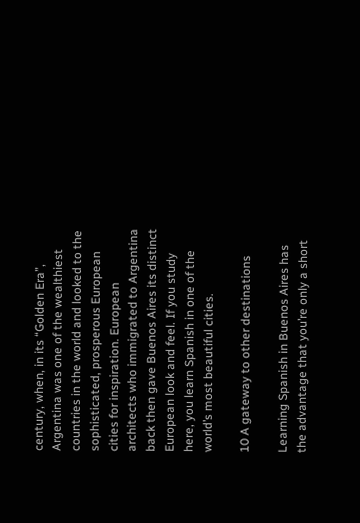century, when, in its “Golden Era”, Argentina was one of the wealthiest countries in the world and looked to the sophisticated, prosperous European cities for inspiration. European architects who immigrated to Argentina back then gave Buenos Aires its distinct European look and feel. If you study here, you learn Spanish in one of the world’s most beautiful cities.

10 A gateway to other destinations

Learning Spanish in Buenos Aires has the advantage that you’re only a short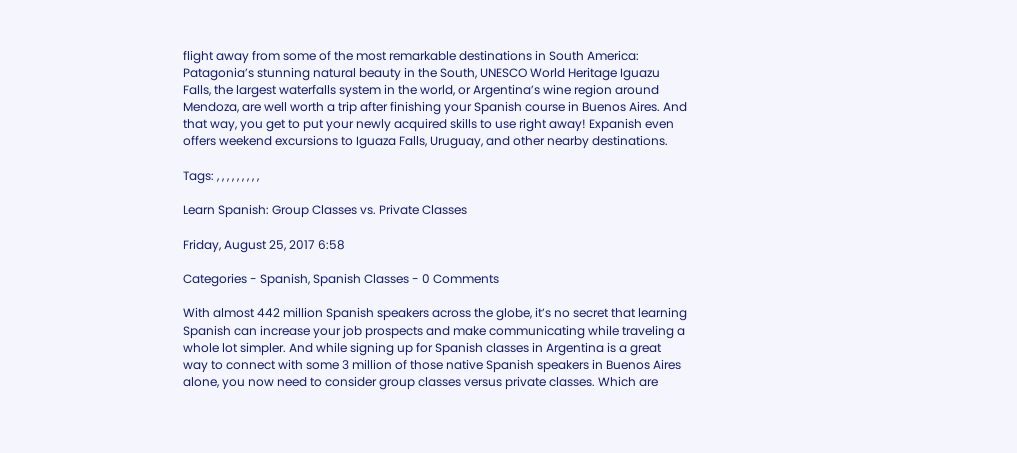flight away from some of the most remarkable destinations in South America: Patagonia’s stunning natural beauty in the South, UNESCO World Heritage Iguazu Falls, the largest waterfalls system in the world, or Argentina’s wine region around Mendoza, are well worth a trip after finishing your Spanish course in Buenos Aires. And that way, you get to put your newly acquired skills to use right away! Expanish even offers weekend excursions to Iguaza Falls, Uruguay, and other nearby destinations.

Tags: , , , , , , , , ,

Learn Spanish: Group Classes vs. Private Classes

Friday, August 25, 2017 6:58

Categories - Spanish, Spanish Classes - 0 Comments

With almost 442 million Spanish speakers across the globe, it’s no secret that learning Spanish can increase your job prospects and make communicating while traveling a whole lot simpler. And while signing up for Spanish classes in Argentina is a great way to connect with some 3 million of those native Spanish speakers in Buenos Aires alone, you now need to consider group classes versus private classes. Which are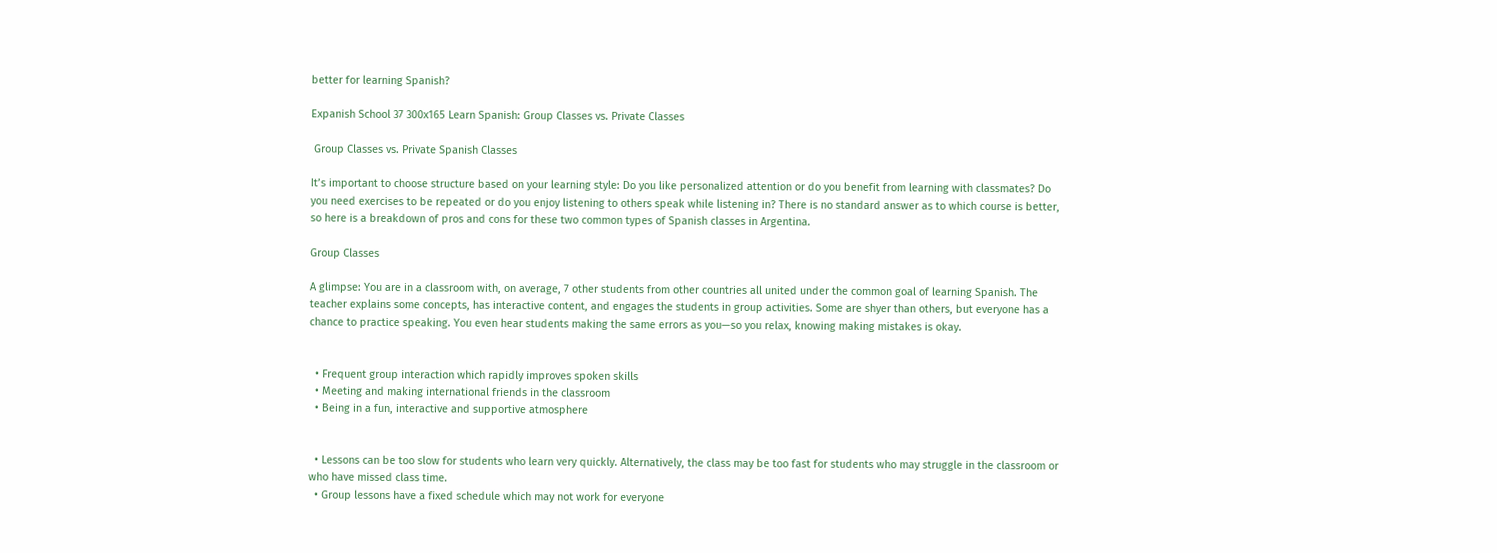better for learning Spanish?

Expanish School 37 300x165 Learn Spanish: Group Classes vs. Private Classes

 Group Classes vs. Private Spanish Classes

It’s important to choose structure based on your learning style: Do you like personalized attention or do you benefit from learning with classmates? Do you need exercises to be repeated or do you enjoy listening to others speak while listening in? There is no standard answer as to which course is better, so here is a breakdown of pros and cons for these two common types of Spanish classes in Argentina.

Group Classes

A glimpse: You are in a classroom with, on average, 7 other students from other countries all united under the common goal of learning Spanish. The teacher explains some concepts, has interactive content, and engages the students in group activities. Some are shyer than others, but everyone has a chance to practice speaking. You even hear students making the same errors as you—so you relax, knowing making mistakes is okay.


  • Frequent group interaction which rapidly improves spoken skills
  • Meeting and making international friends in the classroom
  • Being in a fun, interactive and supportive atmosphere


  • Lessons can be too slow for students who learn very quickly. Alternatively, the class may be too fast for students who may struggle in the classroom or who have missed class time.
  • Group lessons have a fixed schedule which may not work for everyone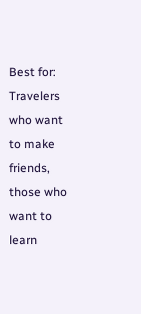Best for: Travelers who want to make friends, those who want to learn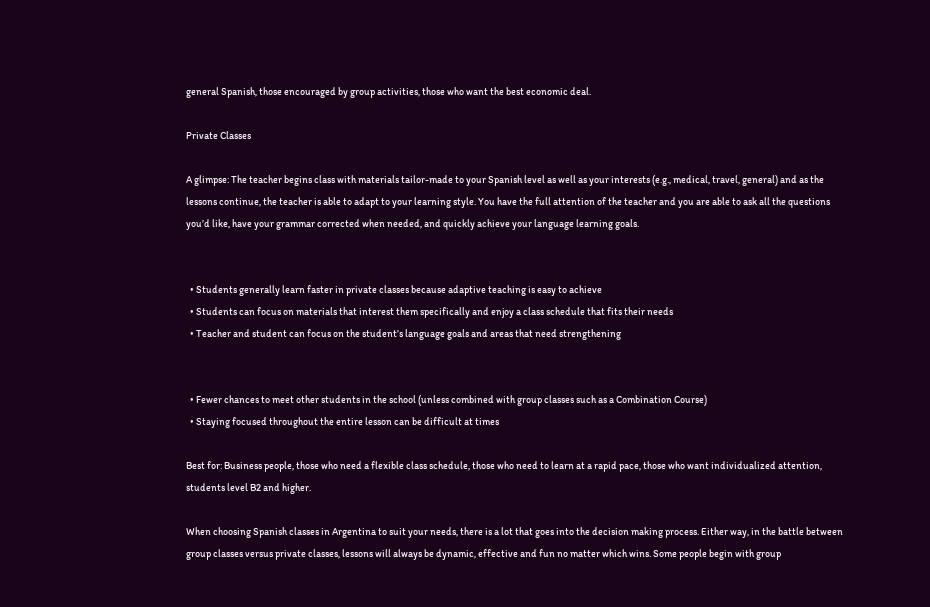general Spanish, those encouraged by group activities, those who want the best economic deal.

Private Classes

A glimpse: The teacher begins class with materials tailor-made to your Spanish level as well as your interests (e.g., medical, travel, general) and as the lessons continue, the teacher is able to adapt to your learning style. You have the full attention of the teacher and you are able to ask all the questions you’d like, have your grammar corrected when needed, and quickly achieve your language learning goals.


  • Students generally learn faster in private classes because adaptive teaching is easy to achieve
  • Students can focus on materials that interest them specifically and enjoy a class schedule that fits their needs
  • Teacher and student can focus on the student’s language goals and areas that need strengthening


  • Fewer chances to meet other students in the school (unless combined with group classes such as a Combination Course)
  • Staying focused throughout the entire lesson can be difficult at times

Best for: Business people, those who need a flexible class schedule, those who need to learn at a rapid pace, those who want individualized attention, students level B2 and higher.

When choosing Spanish classes in Argentina to suit your needs, there is a lot that goes into the decision making process. Either way, in the battle between group classes versus private classes, lessons will always be dynamic, effective and fun no matter which wins. Some people begin with group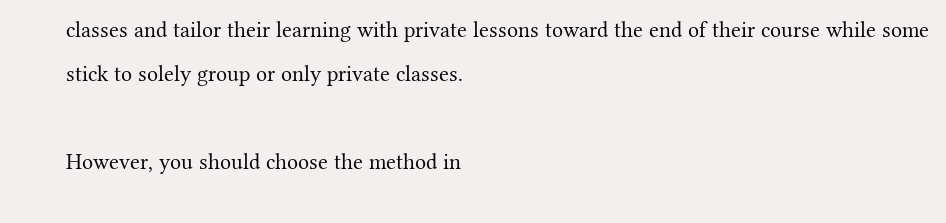classes and tailor their learning with private lessons toward the end of their course while some stick to solely group or only private classes.

However, you should choose the method in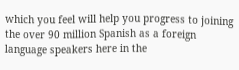which you feel will help you progress to joining the over 90 million Spanish as a foreign language speakers here in the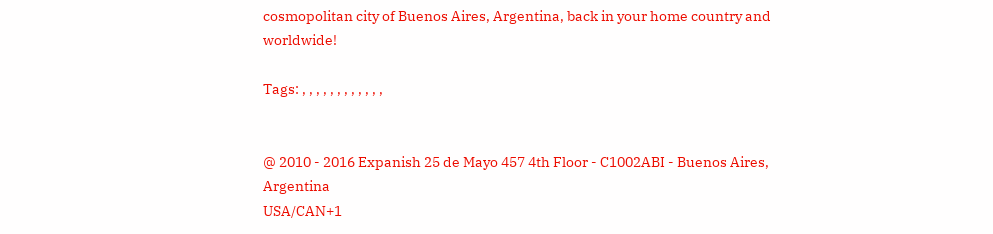cosmopolitan city of Buenos Aires, Argentina, back in your home country and worldwide!

Tags: , , , , , , , , , , , ,


@ 2010 - 2016 Expanish 25 de Mayo 457 4th Floor - C1002ABI - Buenos Aires, Argentina
USA/CAN+1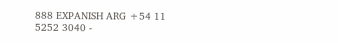888 EXPANISH ARG +54 11 5252 3040 -